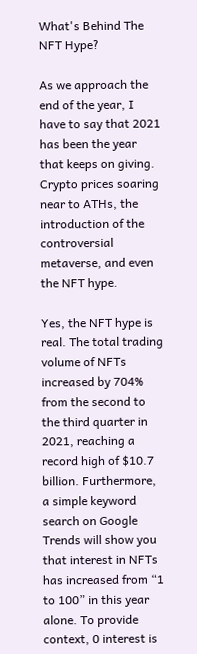What's Behind The NFT Hype?

As we approach the end of the year, I have to say that 2021 has been the year that keeps on giving. Crypto prices soaring near to ATHs, the introduction of the controversial metaverse, and even the NFT hype.

Yes, the NFT hype is real. The total trading volume of NFTs increased by 704% from the second to the third quarter in 2021, reaching a record high of $10.7 billion. Furthermore, a simple keyword search on Google Trends will show you that interest in NFTs has increased from “1 to 100” in this year alone. To provide context, 0 interest is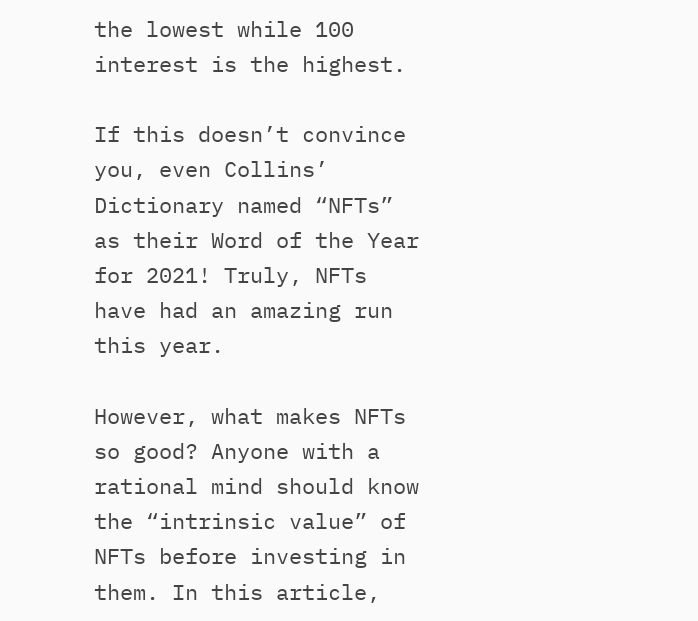the lowest while 100 interest is the highest.

If this doesn’t convince you, even Collins’ Dictionary named “NFTs” as their Word of the Year for 2021! Truly, NFTs have had an amazing run this year.

However, what makes NFTs so good? Anyone with a rational mind should know the “intrinsic value” of NFTs before investing in them. In this article,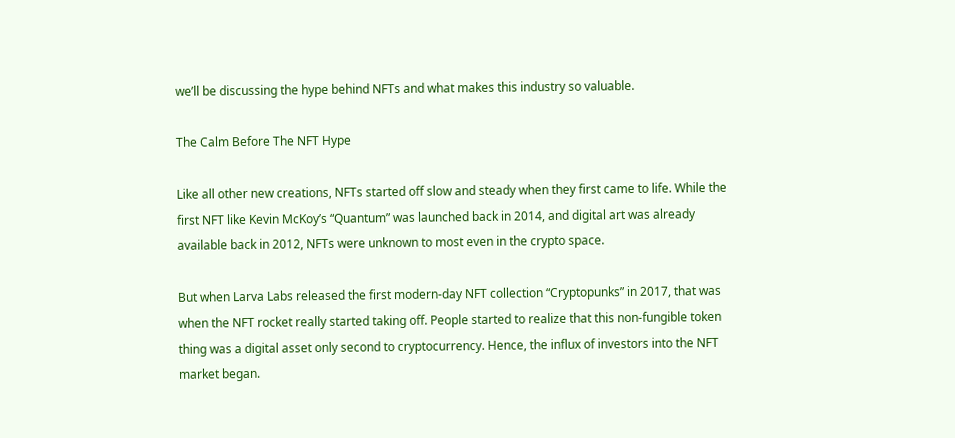we’ll be discussing the hype behind NFTs and what makes this industry so valuable.

The Calm Before The NFT Hype

Like all other new creations, NFTs started off slow and steady when they first came to life. While the first NFT like Kevin McKoy’s “Quantum” was launched back in 2014, and digital art was already available back in 2012, NFTs were unknown to most even in the crypto space.

But when Larva Labs released the first modern-day NFT collection “Cryptopunks” in 2017, that was when the NFT rocket really started taking off. People started to realize that this non-fungible token thing was a digital asset only second to cryptocurrency. Hence, the influx of investors into the NFT market began.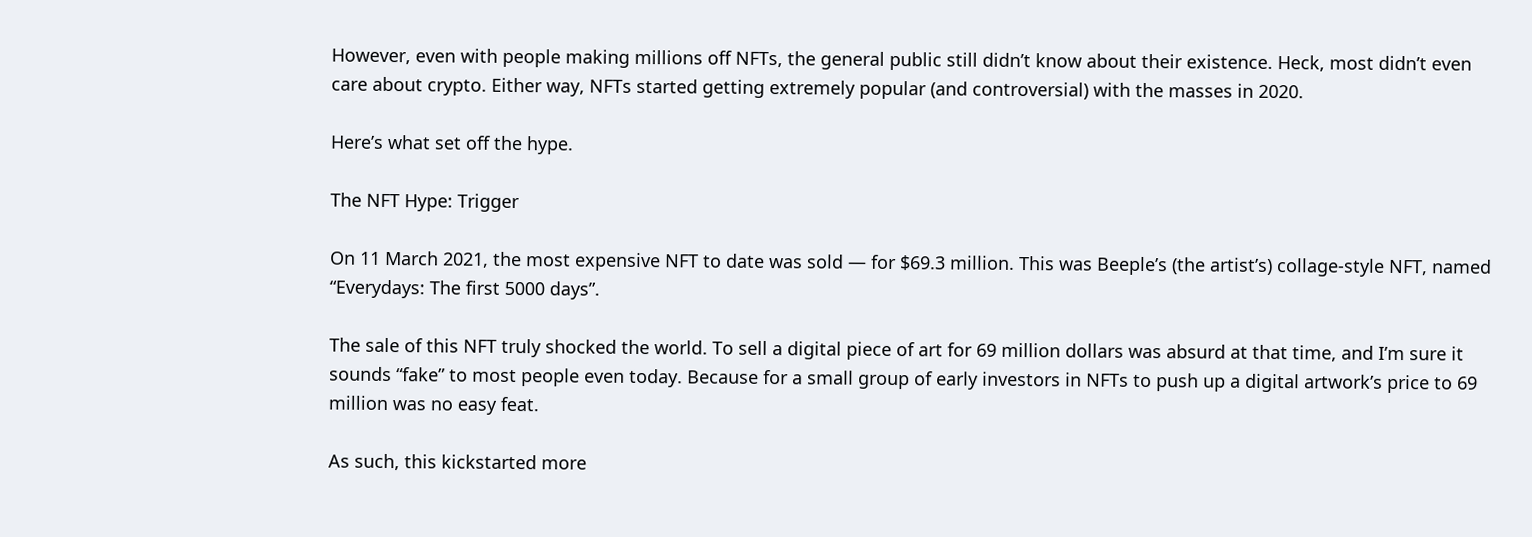However, even with people making millions off NFTs, the general public still didn’t know about their existence. Heck, most didn’t even care about crypto. Either way, NFTs started getting extremely popular (and controversial) with the masses in 2020.

Here’s what set off the hype.

The NFT Hype: Trigger

On 11 March 2021, the most expensive NFT to date was sold — for $69.3 million. This was Beeple’s (the artist’s) collage-style NFT, named “Everydays: The first 5000 days”.

The sale of this NFT truly shocked the world. To sell a digital piece of art for 69 million dollars was absurd at that time, and I’m sure it sounds “fake” to most people even today. Because for a small group of early investors in NFTs to push up a digital artwork’s price to 69 million was no easy feat.

As such, this kickstarted more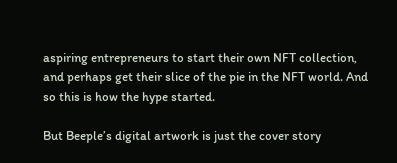aspiring entrepreneurs to start their own NFT collection, and perhaps get their slice of the pie in the NFT world. And so this is how the hype started.

But Beeple’s digital artwork is just the cover story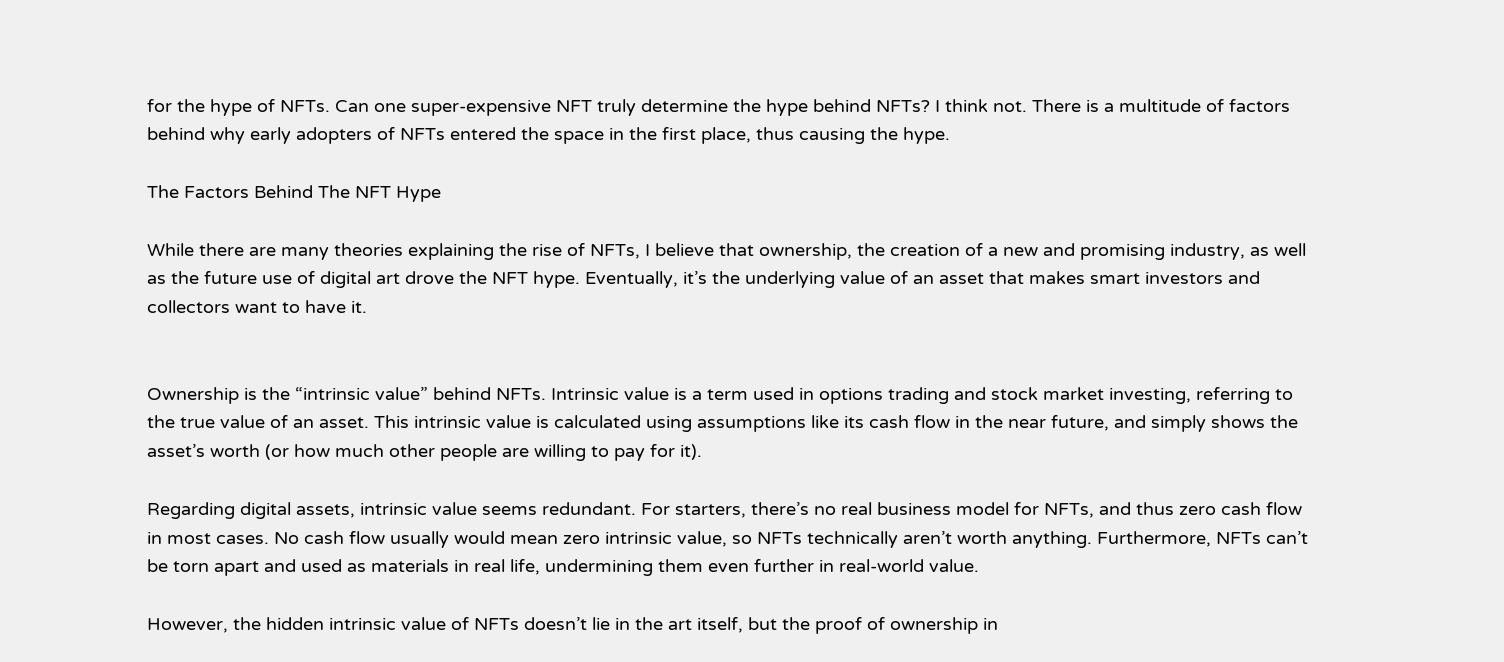for the hype of NFTs. Can one super-expensive NFT truly determine the hype behind NFTs? I think not. There is a multitude of factors behind why early adopters of NFTs entered the space in the first place, thus causing the hype.

The Factors Behind The NFT Hype

While there are many theories explaining the rise of NFTs, I believe that ownership, the creation of a new and promising industry, as well as the future use of digital art drove the NFT hype. Eventually, it’s the underlying value of an asset that makes smart investors and collectors want to have it.


Ownership is the “intrinsic value” behind NFTs. Intrinsic value is a term used in options trading and stock market investing, referring to the true value of an asset. This intrinsic value is calculated using assumptions like its cash flow in the near future, and simply shows the asset’s worth (or how much other people are willing to pay for it).

Regarding digital assets, intrinsic value seems redundant. For starters, there’s no real business model for NFTs, and thus zero cash flow in most cases. No cash flow usually would mean zero intrinsic value, so NFTs technically aren’t worth anything. Furthermore, NFTs can’t be torn apart and used as materials in real life, undermining them even further in real-world value.

However, the hidden intrinsic value of NFTs doesn’t lie in the art itself, but the proof of ownership in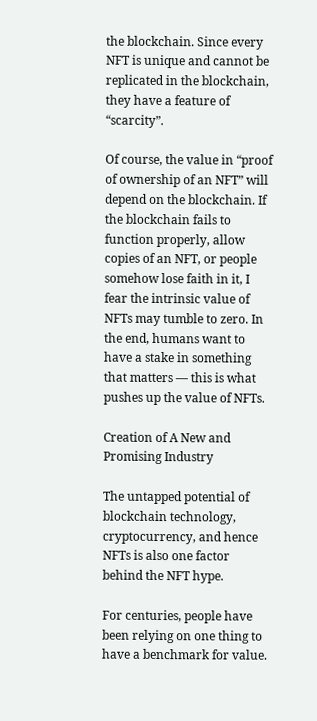the blockchain. Since every NFT is unique and cannot be replicated in the blockchain, they have a feature of “scarcity”.

Of course, the value in “proof of ownership of an NFT” will depend on the blockchain. If the blockchain fails to function properly, allow copies of an NFT, or people somehow lose faith in it, I fear the intrinsic value of NFTs may tumble to zero. In the end, humans want to have a stake in something that matters — this is what pushes up the value of NFTs.

Creation of A New and Promising Industry

The untapped potential of blockchain technology, cryptocurrency, and hence NFTs is also one factor behind the NFT hype.

For centuries, people have been relying on one thing to have a benchmark for value.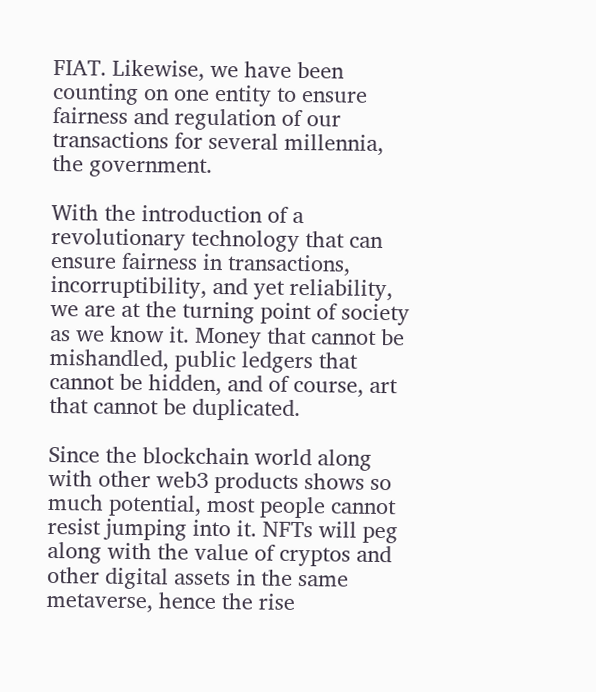FIAT. Likewise, we have been counting on one entity to ensure fairness and regulation of our transactions for several millennia, the government.

With the introduction of a revolutionary technology that can ensure fairness in transactions, incorruptibility, and yet reliability, we are at the turning point of society as we know it. Money that cannot be mishandled, public ledgers that cannot be hidden, and of course, art that cannot be duplicated.

Since the blockchain world along with other web3 products shows so much potential, most people cannot resist jumping into it. NFTs will peg along with the value of cryptos and other digital assets in the same metaverse, hence the rise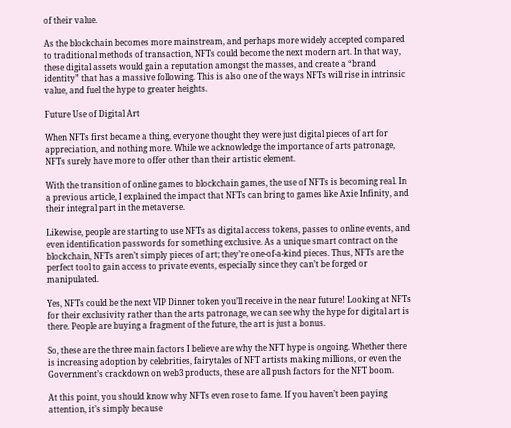of their value.

As the blockchain becomes more mainstream, and perhaps more widely accepted compared to traditional methods of transaction, NFTs could become the next modern art. In that way, these digital assets would gain a reputation amongst the masses, and create a “brand identity” that has a massive following. This is also one of the ways NFTs will rise in intrinsic value, and fuel the hype to greater heights.

Future Use of Digital Art

When NFTs first became a thing, everyone thought they were just digital pieces of art for appreciation, and nothing more. While we acknowledge the importance of arts patronage, NFTs surely have more to offer other than their artistic element.

With the transition of online games to blockchain games, the use of NFTs is becoming real. In a previous article, I explained the impact that NFTs can bring to games like Axie Infinity, and their integral part in the metaverse.

Likewise, people are starting to use NFTs as digital access tokens, passes to online events, and even identification passwords for something exclusive. As a unique smart contract on the blockchain, NFTs aren’t simply pieces of art; they’re one-of-a-kind pieces. Thus, NFTs are the perfect tool to gain access to private events, especially since they can’t be forged or manipulated.

Yes, NFTs could be the next VIP Dinner token you’ll receive in the near future! Looking at NFTs for their exclusivity rather than the arts patronage, we can see why the hype for digital art is there. People are buying a fragment of the future, the art is just a bonus.

So, these are the three main factors I believe are why the NFT hype is ongoing. Whether there is increasing adoption by celebrities, fairytales of NFT artists making millions, or even the Government’s crackdown on web3 products, these are all push factors for the NFT boom.

At this point, you should know why NFTs even rose to fame. If you haven’t been paying attention, it’s simply because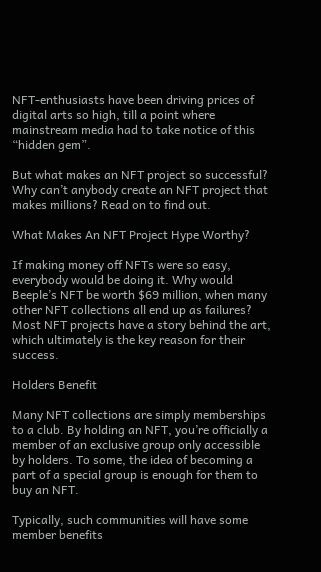NFT-enthusiasts have been driving prices of digital arts so high, till a point where mainstream media had to take notice of this “hidden gem”.

But what makes an NFT project so successful? Why can’t anybody create an NFT project that makes millions? Read on to find out.

What Makes An NFT Project Hype Worthy?

If making money off NFTs were so easy, everybody would be doing it. Why would Beeple’s NFT be worth $69 million, when many other NFT collections all end up as failures? Most NFT projects have a story behind the art, which ultimately is the key reason for their success.

Holders Benefit

Many NFT collections are simply memberships to a club. By holding an NFT, you’re officially a member of an exclusive group only accessible by holders. To some, the idea of becoming a part of a special group is enough for them to buy an NFT.

Typically, such communities will have some member benefits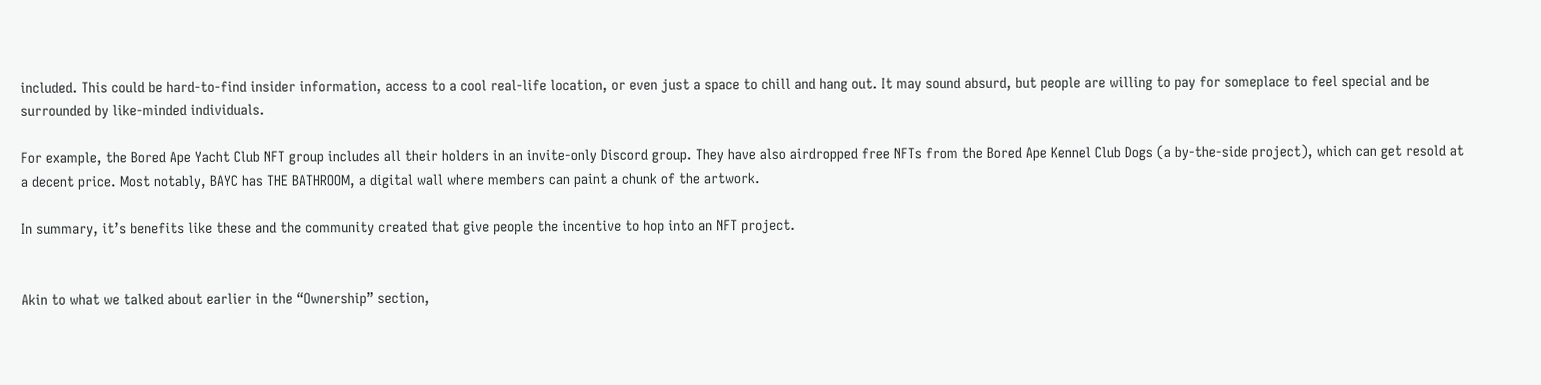included. This could be hard-to-find insider information, access to a cool real-life location, or even just a space to chill and hang out. It may sound absurd, but people are willing to pay for someplace to feel special and be surrounded by like-minded individuals.

For example, the Bored Ape Yacht Club NFT group includes all their holders in an invite-only Discord group. They have also airdropped free NFTs from the Bored Ape Kennel Club Dogs (a by-the-side project), which can get resold at a decent price. Most notably, BAYC has THE BATHROOM, a digital wall where members can paint a chunk of the artwork.

In summary, it’s benefits like these and the community created that give people the incentive to hop into an NFT project.


Akin to what we talked about earlier in the “Ownership” section,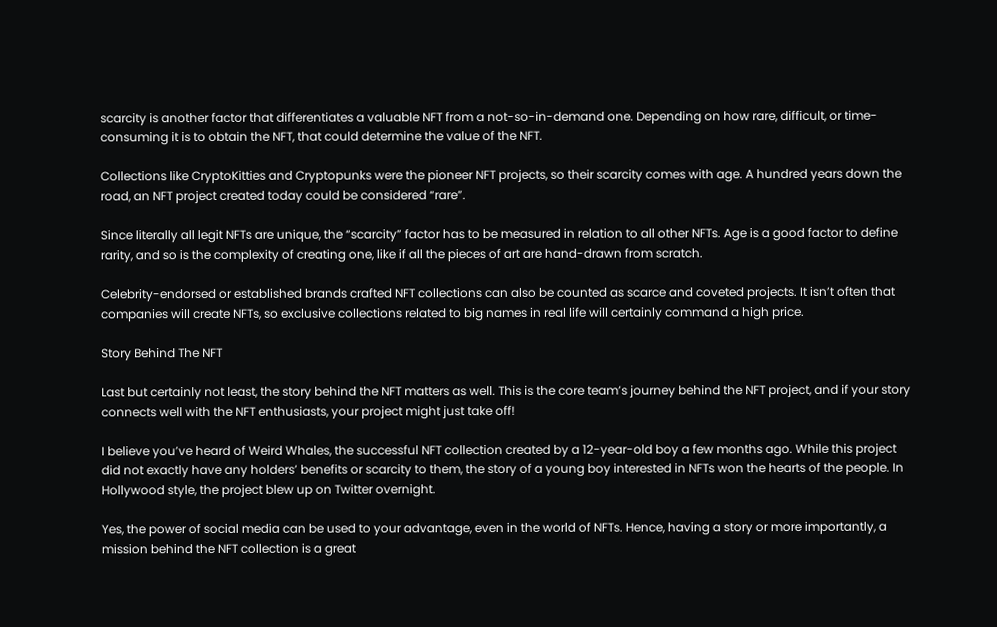scarcity is another factor that differentiates a valuable NFT from a not-so-in-demand one. Depending on how rare, difficult, or time-consuming it is to obtain the NFT, that could determine the value of the NFT.

Collections like CryptoKitties and Cryptopunks were the pioneer NFT projects, so their scarcity comes with age. A hundred years down the road, an NFT project created today could be considered “rare”.

Since literally all legit NFTs are unique, the “scarcity” factor has to be measured in relation to all other NFTs. Age is a good factor to define rarity, and so is the complexity of creating one, like if all the pieces of art are hand-drawn from scratch.

Celebrity-endorsed or established brands crafted NFT collections can also be counted as scarce and coveted projects. It isn’t often that companies will create NFTs, so exclusive collections related to big names in real life will certainly command a high price.

Story Behind The NFT

Last but certainly not least, the story behind the NFT matters as well. This is the core team’s journey behind the NFT project, and if your story connects well with the NFT enthusiasts, your project might just take off!

I believe you’ve heard of Weird Whales, the successful NFT collection created by a 12-year-old boy a few months ago. While this project did not exactly have any holders’ benefits or scarcity to them, the story of a young boy interested in NFTs won the hearts of the people. In Hollywood style, the project blew up on Twitter overnight.

Yes, the power of social media can be used to your advantage, even in the world of NFTs. Hence, having a story or more importantly, a mission behind the NFT collection is a great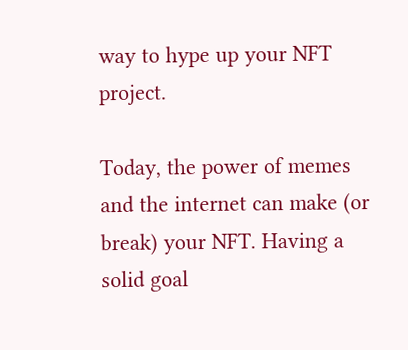way to hype up your NFT project.

Today, the power of memes and the internet can make (or break) your NFT. Having a solid goal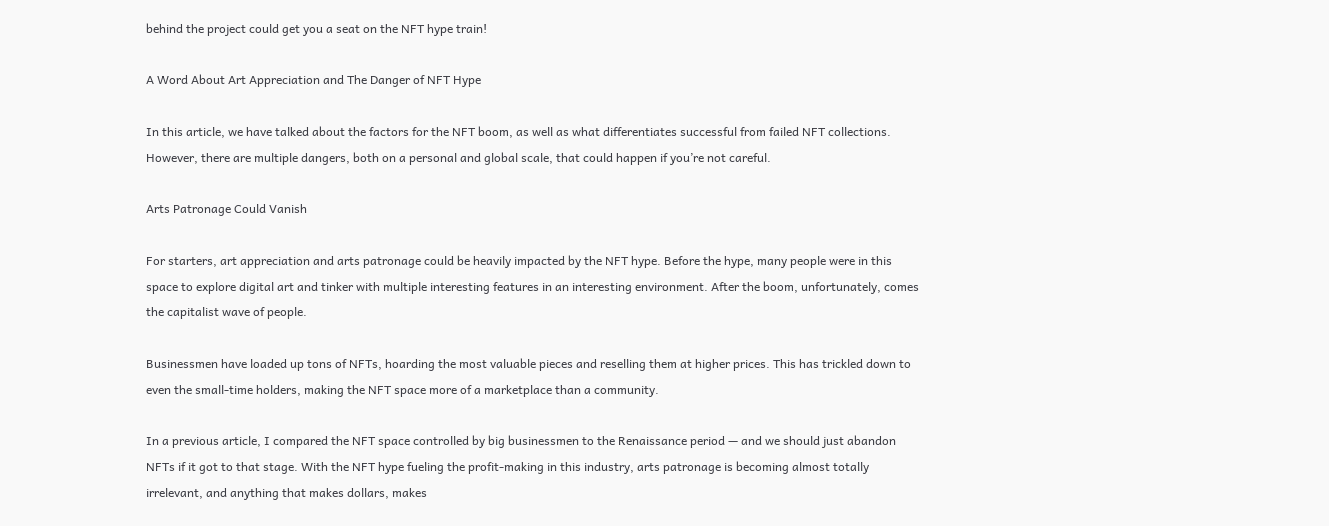behind the project could get you a seat on the NFT hype train!

A Word About Art Appreciation and The Danger of NFT Hype

In this article, we have talked about the factors for the NFT boom, as well as what differentiates successful from failed NFT collections. However, there are multiple dangers, both on a personal and global scale, that could happen if you’re not careful.

Arts Patronage Could Vanish

For starters, art appreciation and arts patronage could be heavily impacted by the NFT hype. Before the hype, many people were in this space to explore digital art and tinker with multiple interesting features in an interesting environment. After the boom, unfortunately, comes the capitalist wave of people.

Businessmen have loaded up tons of NFTs, hoarding the most valuable pieces and reselling them at higher prices. This has trickled down to even the small-time holders, making the NFT space more of a marketplace than a community.

In a previous article, I compared the NFT space controlled by big businessmen to the Renaissance period — and we should just abandon NFTs if it got to that stage. With the NFT hype fueling the profit-making in this industry, arts patronage is becoming almost totally irrelevant, and anything that makes dollars, makes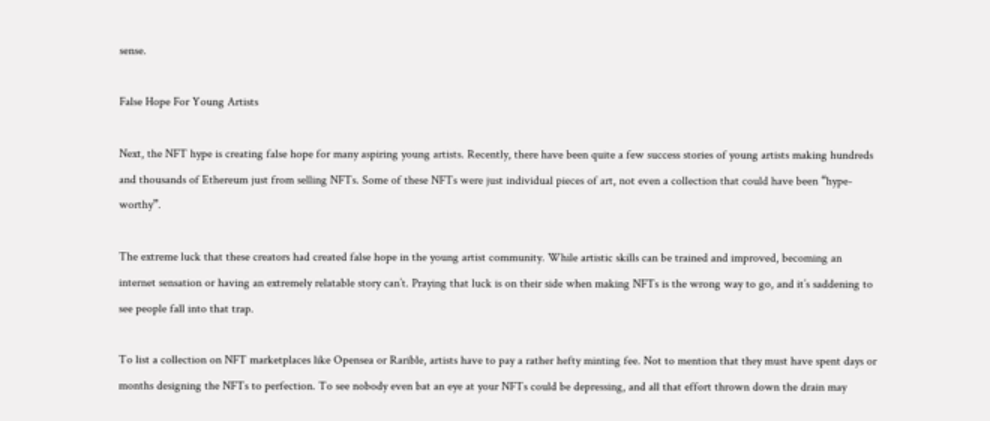sense.

False Hope For Young Artists

Next, the NFT hype is creating false hope for many aspiring young artists. Recently, there have been quite a few success stories of young artists making hundreds and thousands of Ethereum just from selling NFTs. Some of these NFTs were just individual pieces of art, not even a collection that could have been “hype-worthy”.

The extreme luck that these creators had created false hope in the young artist community. While artistic skills can be trained and improved, becoming an internet sensation or having an extremely relatable story can’t. Praying that luck is on their side when making NFTs is the wrong way to go, and it’s saddening to see people fall into that trap.

To list a collection on NFT marketplaces like Opensea or Rarible, artists have to pay a rather hefty minting fee. Not to mention that they must have spent days or months designing the NFTs to perfection. To see nobody even bat an eye at your NFTs could be depressing, and all that effort thrown down the drain may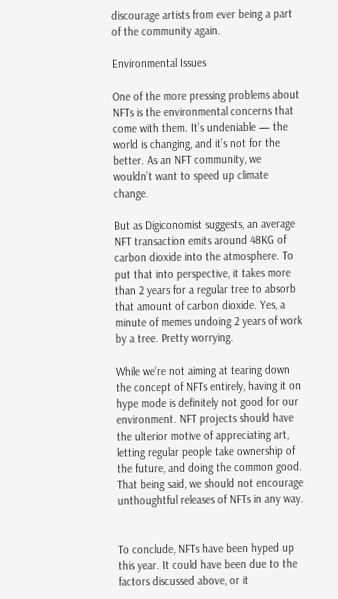discourage artists from ever being a part of the community again.

Environmental Issues

One of the more pressing problems about NFTs is the environmental concerns that come with them. It’s undeniable — the world is changing, and it’s not for the better. As an NFT community, we wouldn’t want to speed up climate change.

But as Digiconomist suggests, an average NFT transaction emits around 48KG of carbon dioxide into the atmosphere. To put that into perspective, it takes more than 2 years for a regular tree to absorb that amount of carbon dioxide. Yes, a minute of memes undoing 2 years of work by a tree. Pretty worrying.

While we’re not aiming at tearing down the concept of NFTs entirely, having it on hype mode is definitely not good for our environment. NFT projects should have the ulterior motive of appreciating art, letting regular people take ownership of the future, and doing the common good. That being said, we should not encourage unthoughtful releases of NFTs in any way.


To conclude, NFTs have been hyped up this year. It could have been due to the factors discussed above, or it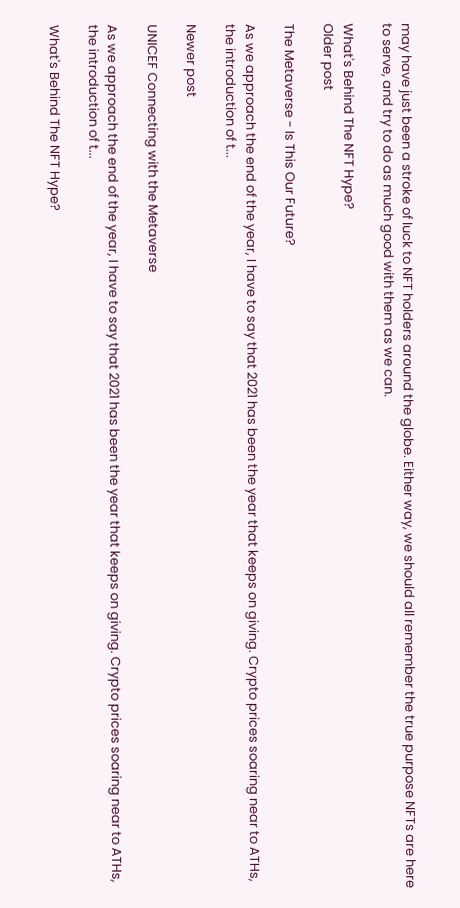may have just been a stroke of luck to NFT holders around the globe. Either way, we should all remember the true purpose NFTs are here to serve, and try to do as much good with them as we can.

What's Behind The NFT Hype?
Older post

The Metaverse - Is This Our Future?

As we approach the end of the year, I have to say that 2021 has been the year that keeps on giving. Crypto prices soaring near to ATHs, the introduction of t...

Newer post

UNICEF Connecting with the Metaverse

As we approach the end of the year, I have to say that 2021 has been the year that keeps on giving. Crypto prices soaring near to ATHs, the introduction of t...

What's Behind The NFT Hype?